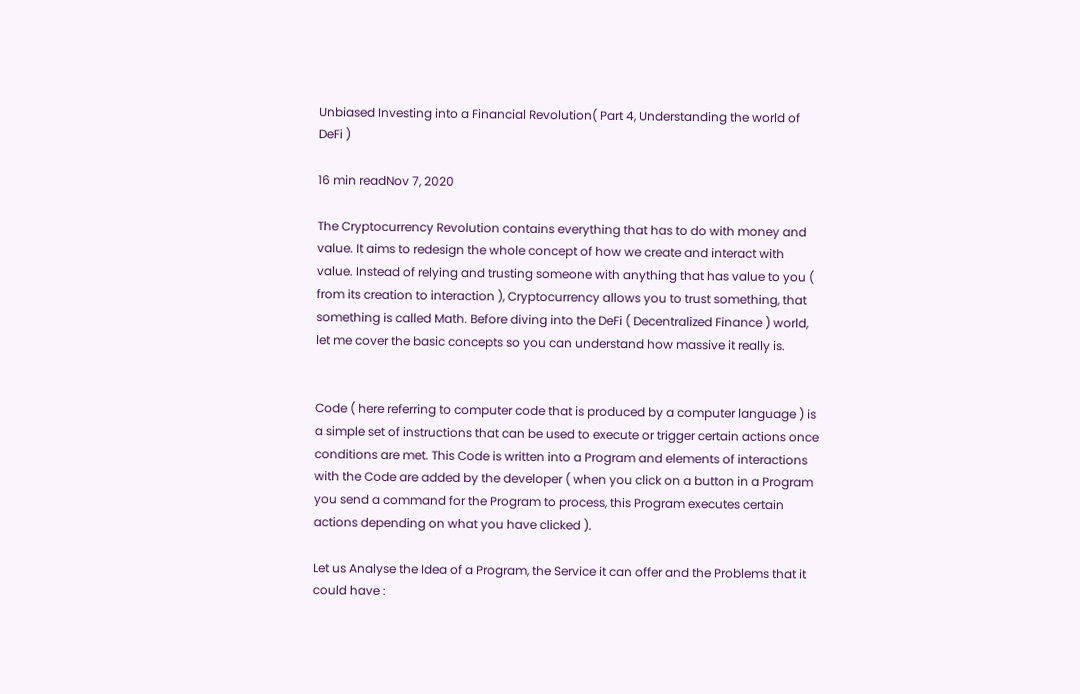Unbiased Investing into a Financial Revolution( Part 4, Understanding the world of DeFi )

16 min readNov 7, 2020

The Cryptocurrency Revolution contains everything that has to do with money and value. It aims to redesign the whole concept of how we create and interact with value. Instead of relying and trusting someone with anything that has value to you ( from its creation to interaction ), Cryptocurrency allows you to trust something, that something is called Math. Before diving into the DeFi ( Decentralized Finance ) world, let me cover the basic concepts so you can understand how massive it really is.


Code ( here referring to computer code that is produced by a computer language ) is a simple set of instructions that can be used to execute or trigger certain actions once conditions are met. This Code is written into a Program and elements of interactions with the Code are added by the developer ( when you click on a button in a Program you send a command for the Program to process, this Program executes certain actions depending on what you have clicked ).

Let us Analyse the Idea of a Program, the Service it can offer and the Problems that it could have :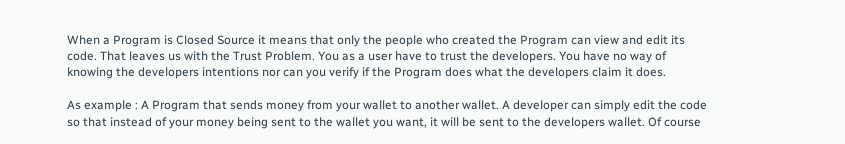When a Program is Closed Source it means that only the people who created the Program can view and edit its code. That leaves us with the Trust Problem. You as a user have to trust the developers. You have no way of knowing the developers intentions nor can you verify if the Program does what the developers claim it does.

As example : A Program that sends money from your wallet to another wallet. A developer can simply edit the code so that instead of your money being sent to the wallet you want, it will be sent to the developers wallet. Of course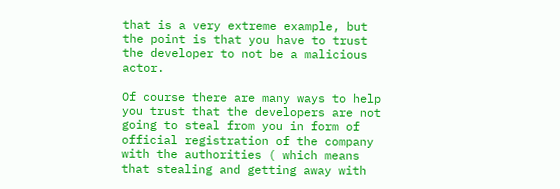that is a very extreme example, but the point is that you have to trust the developer to not be a malicious actor.

Of course there are many ways to help you trust that the developers are not going to steal from you in form of official registration of the company with the authorities ( which means that stealing and getting away with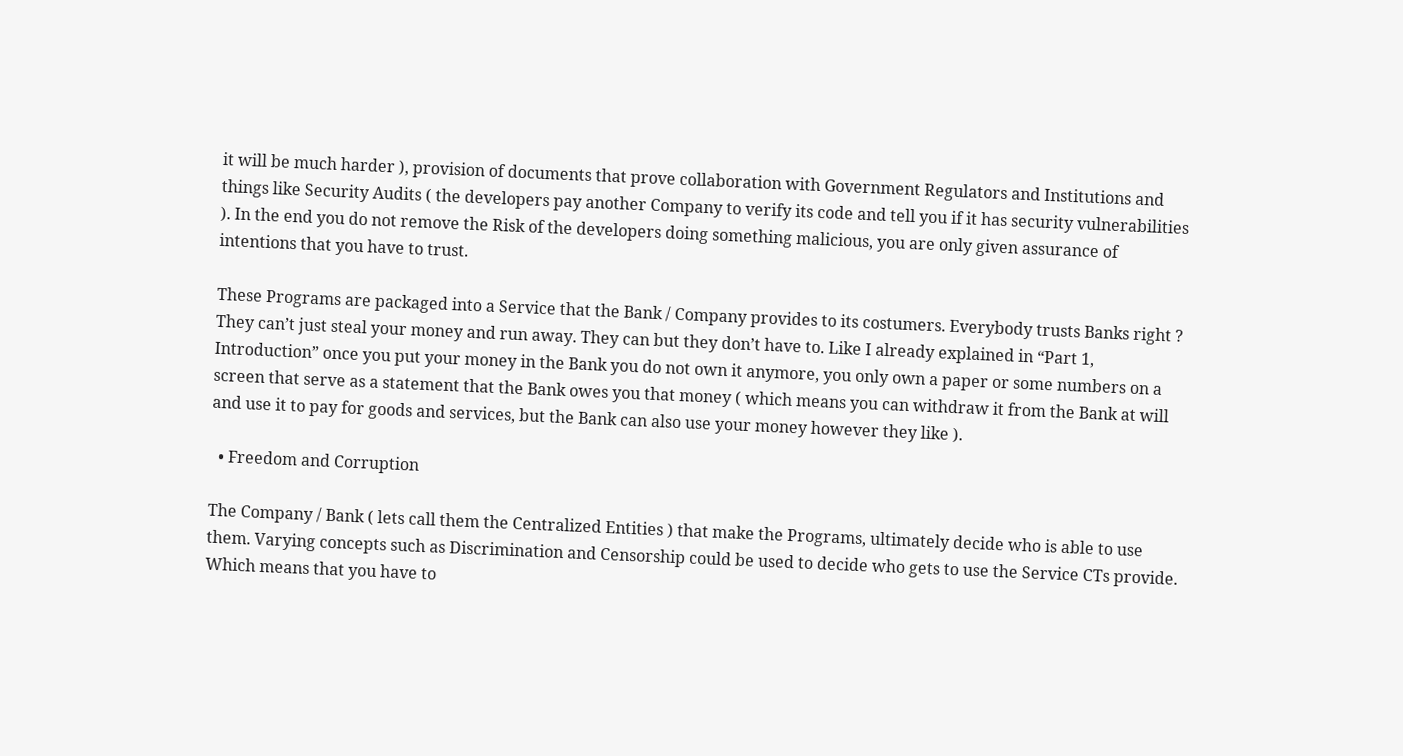it will be much harder ), provision of documents that prove collaboration with Government Regulators and Institutions and things like Security Audits ( the developers pay another Company to verify its code and tell you if it has security vulnerabilities ). In the end you do not remove the Risk of the developers doing something malicious, you are only given assurance of intentions that you have to trust.

These Programs are packaged into a Service that the Bank / Company provides to its costumers. Everybody trusts Banks right ? They can’t just steal your money and run away. They can but they don’t have to. Like I already explained in “Part 1, Introduction” once you put your money in the Bank you do not own it anymore, you only own a paper or some numbers on a screen that serve as a statement that the Bank owes you that money ( which means you can withdraw it from the Bank at will and use it to pay for goods and services, but the Bank can also use your money however they like ).

  • Freedom and Corruption

The Company / Bank ( lets call them the Centralized Entities ) that make the Programs, ultimately decide who is able to use them. Varying concepts such as Discrimination and Censorship could be used to decide who gets to use the Service CTs provide. Which means that you have to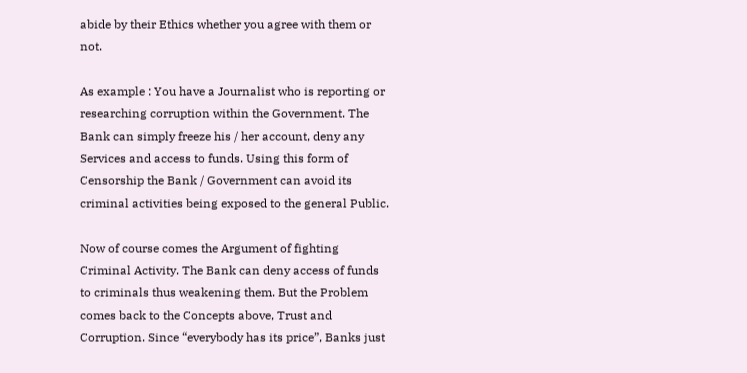abide by their Ethics whether you agree with them or not.

As example : You have a Journalist who is reporting or researching corruption within the Government. The Bank can simply freeze his / her account, deny any Services and access to funds. Using this form of Censorship the Bank / Government can avoid its criminal activities being exposed to the general Public.

Now of course comes the Argument of fighting Criminal Activity. The Bank can deny access of funds to criminals thus weakening them. But the Problem comes back to the Concepts above, Trust and Corruption. Since “everybody has its price”, Banks just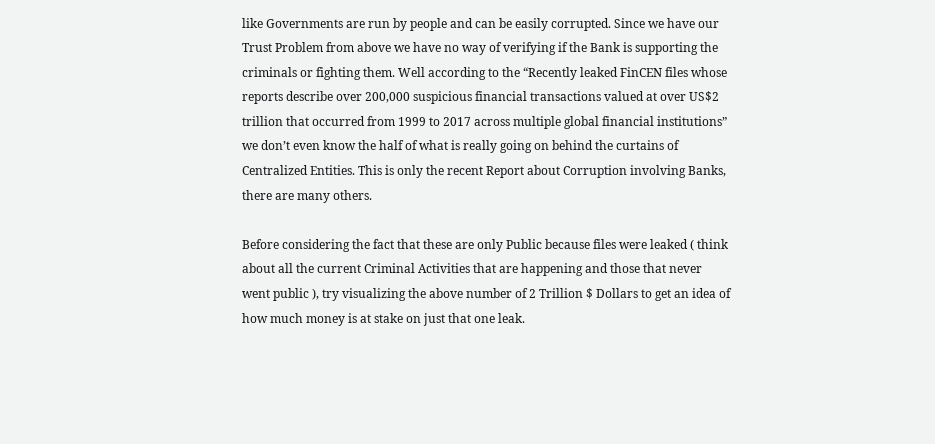like Governments are run by people and can be easily corrupted. Since we have our Trust Problem from above we have no way of verifying if the Bank is supporting the criminals or fighting them. Well according to the “Recently leaked FinCEN files whose reports describe over 200,000 suspicious financial transactions valued at over US$2 trillion that occurred from 1999 to 2017 across multiple global financial institutions” we don’t even know the half of what is really going on behind the curtains of Centralized Entities. This is only the recent Report about Corruption involving Banks, there are many others.

Before considering the fact that these are only Public because files were leaked ( think about all the current Criminal Activities that are happening and those that never went public ), try visualizing the above number of 2 Trillion $ Dollars to get an idea of how much money is at stake on just that one leak.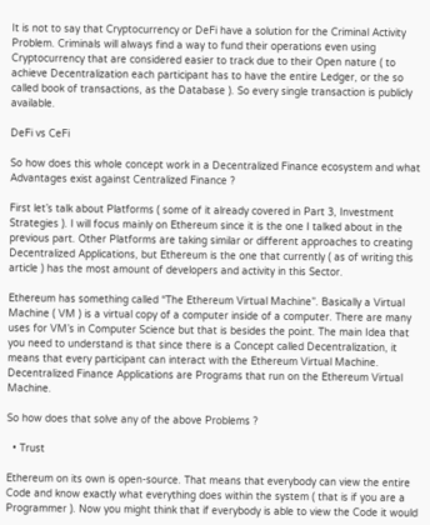It is not to say that Cryptocurrency or DeFi have a solution for the Criminal Activity Problem. Criminals will always find a way to fund their operations even using Cryptocurrency that are considered easier to track due to their Open nature ( to achieve Decentralization each participant has to have the entire Ledger, or the so called book of transactions, as the Database ). So every single transaction is publicly available.

DeFi vs CeFi

So how does this whole concept work in a Decentralized Finance ecosystem and what Advantages exist against Centralized Finance ?

First let’s talk about Platforms ( some of it already covered in Part 3, Investment Strategies ). I will focus mainly on Ethereum since it is the one I talked about in the previous part. Other Platforms are taking similar or different approaches to creating Decentralized Applications, but Ethereum is the one that currently ( as of writing this article ) has the most amount of developers and activity in this Sector.

Ethereum has something called “The Ethereum Virtual Machine”. Basically a Virtual Machine ( VM ) is a virtual copy of a computer inside of a computer. There are many uses for VM’s in Computer Science but that is besides the point. The main Idea that you need to understand is that since there is a Concept called Decentralization, it means that every participant can interact with the Ethereum Virtual Machine. Decentralized Finance Applications are Programs that run on the Ethereum Virtual Machine.

So how does that solve any of the above Problems ?

  • Trust

Ethereum on its own is open-source. That means that everybody can view the entire Code and know exactly what everything does within the system ( that is if you are a Programmer ). Now you might think that if everybody is able to view the Code it would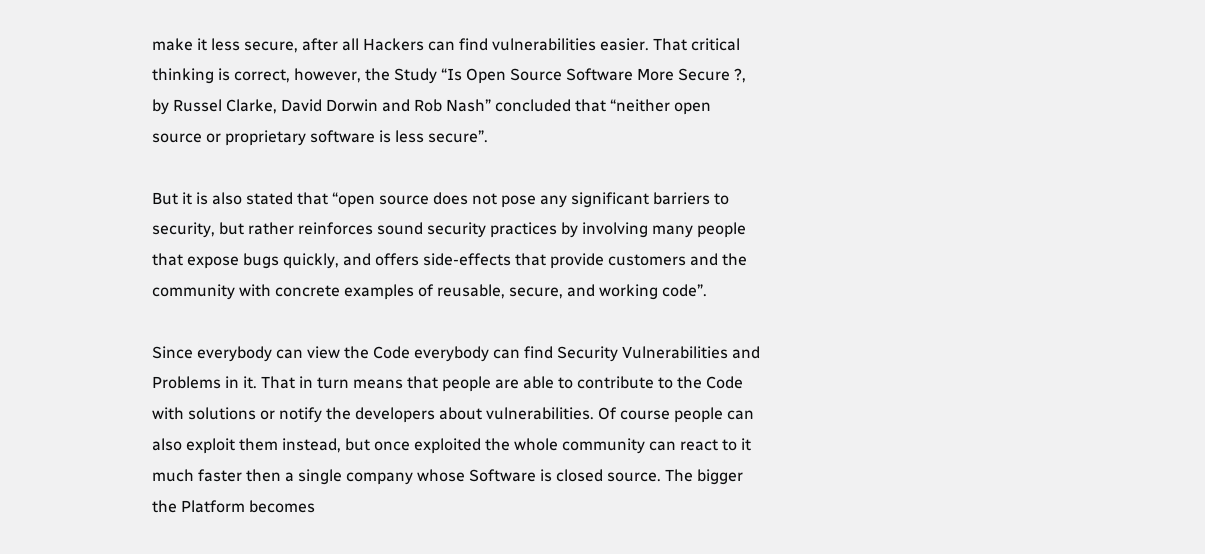make it less secure, after all Hackers can find vulnerabilities easier. That critical thinking is correct, however, the Study “Is Open Source Software More Secure ?, by Russel Clarke, David Dorwin and Rob Nash” concluded that “neither open source or proprietary software is less secure”.

But it is also stated that “open source does not pose any significant barriers to security, but rather reinforces sound security practices by involving many people that expose bugs quickly, and offers side-effects that provide customers and the community with concrete examples of reusable, secure, and working code”.

Since everybody can view the Code everybody can find Security Vulnerabilities and Problems in it. That in turn means that people are able to contribute to the Code with solutions or notify the developers about vulnerabilities. Of course people can also exploit them instead, but once exploited the whole community can react to it much faster then a single company whose Software is closed source. The bigger the Platform becomes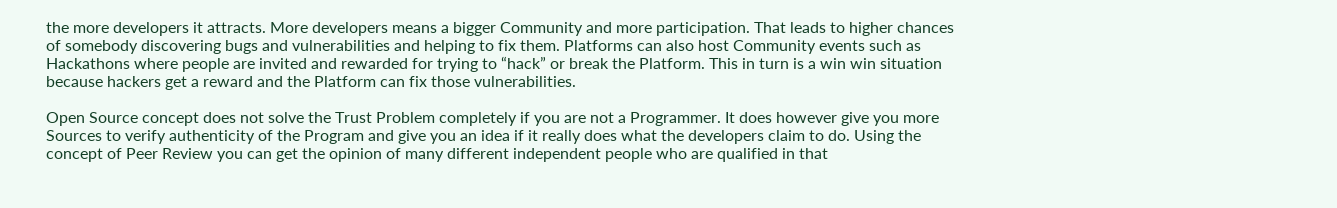the more developers it attracts. More developers means a bigger Community and more participation. That leads to higher chances of somebody discovering bugs and vulnerabilities and helping to fix them. Platforms can also host Community events such as Hackathons where people are invited and rewarded for trying to “hack” or break the Platform. This in turn is a win win situation because hackers get a reward and the Platform can fix those vulnerabilities.

Open Source concept does not solve the Trust Problem completely if you are not a Programmer. It does however give you more Sources to verify authenticity of the Program and give you an idea if it really does what the developers claim to do. Using the concept of Peer Review you can get the opinion of many different independent people who are qualified in that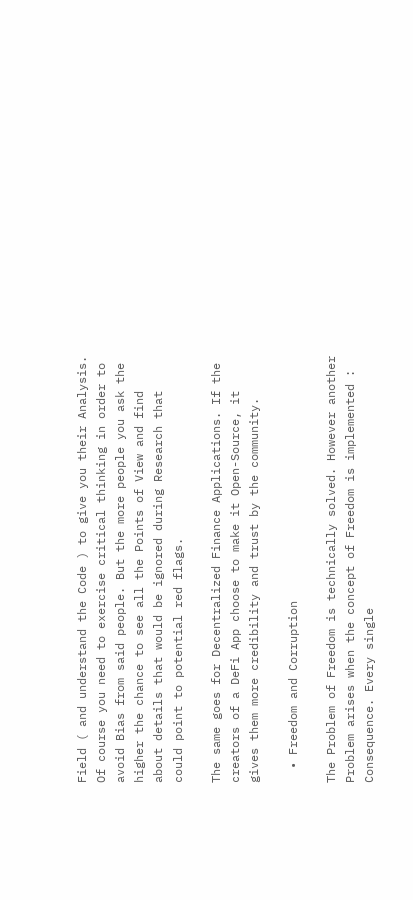Field ( and understand the Code ) to give you their Analysis. Of course you need to exercise critical thinking in order to avoid Bias from said people. But the more people you ask the higher the chance to see all the Points of View and find about details that would be ignored during Research that could point to potential red flags.

The same goes for Decentralized Finance Applications. If the creators of a DeFi App choose to make it Open-Source, it gives them more credibility and trust by the community.

  • Freedom and Corruption

The Problem of Freedom is technically solved. However another Problem arises when the concept of Freedom is implemented : Consequence. Every single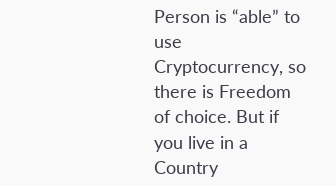Person is “able” to use Cryptocurrency, so there is Freedom of choice. But if you live in a Country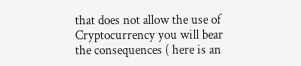that does not allow the use of Cryptocurrency you will bear the consequences ( here is an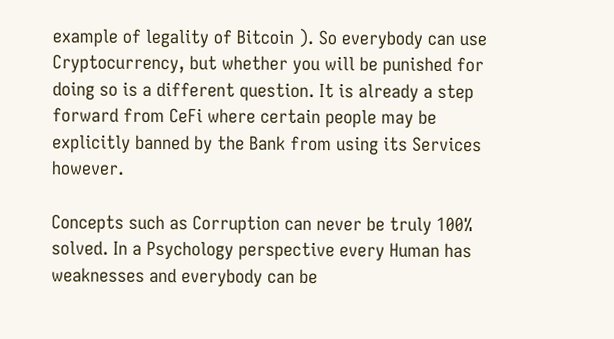example of legality of Bitcoin ). So everybody can use Cryptocurrency, but whether you will be punished for doing so is a different question. It is already a step forward from CeFi where certain people may be explicitly banned by the Bank from using its Services however.

Concepts such as Corruption can never be truly 100% solved. In a Psychology perspective every Human has weaknesses and everybody can be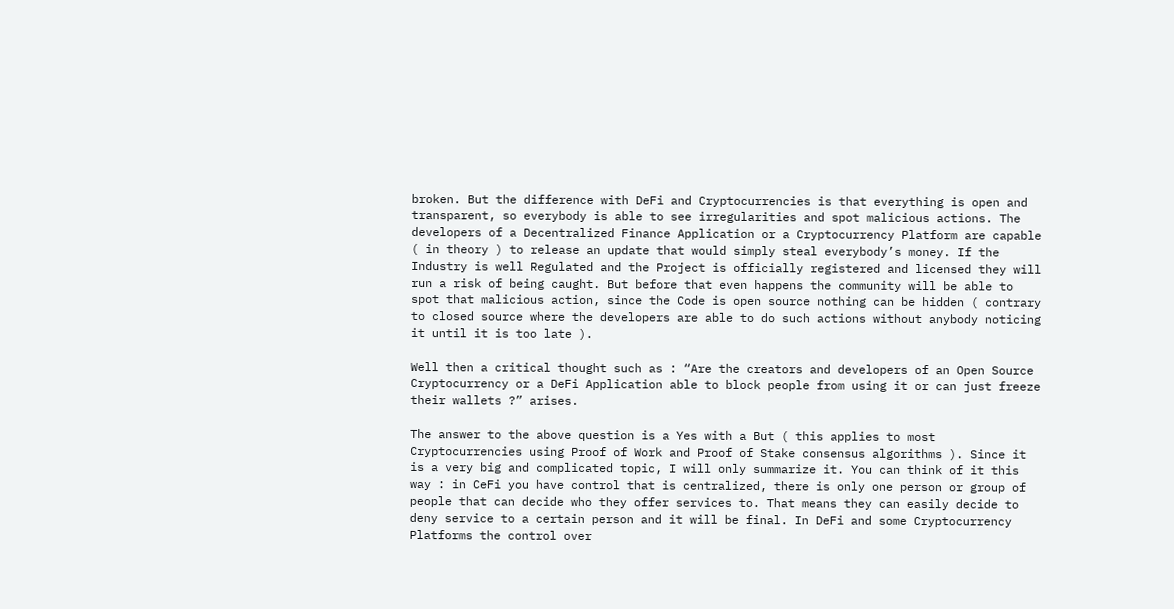broken. But the difference with DeFi and Cryptocurrencies is that everything is open and transparent, so everybody is able to see irregularities and spot malicious actions. The developers of a Decentralized Finance Application or a Cryptocurrency Platform are capable ( in theory ) to release an update that would simply steal everybody’s money. If the Industry is well Regulated and the Project is officially registered and licensed they will run a risk of being caught. But before that even happens the community will be able to spot that malicious action, since the Code is open source nothing can be hidden ( contrary to closed source where the developers are able to do such actions without anybody noticing it until it is too late ).

Well then a critical thought such as : “Are the creators and developers of an Open Source Cryptocurrency or a DeFi Application able to block people from using it or can just freeze their wallets ?” arises.

The answer to the above question is a Yes with a But ( this applies to most Cryptocurrencies using Proof of Work and Proof of Stake consensus algorithms ). Since it is a very big and complicated topic, I will only summarize it. You can think of it this way : in CeFi you have control that is centralized, there is only one person or group of people that can decide who they offer services to. That means they can easily decide to deny service to a certain person and it will be final. In DeFi and some Cryptocurrency Platforms the control over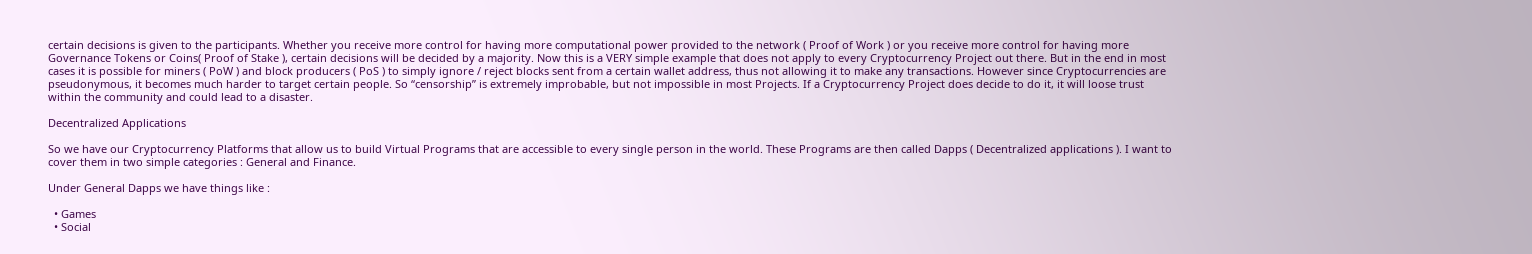certain decisions is given to the participants. Whether you receive more control for having more computational power provided to the network ( Proof of Work ) or you receive more control for having more Governance Tokens or Coins( Proof of Stake ), certain decisions will be decided by a majority. Now this is a VERY simple example that does not apply to every Cryptocurrency Project out there. But in the end in most cases it is possible for miners ( PoW ) and block producers ( PoS ) to simply ignore / reject blocks sent from a certain wallet address, thus not allowing it to make any transactions. However since Cryptocurrencies are pseudonymous, it becomes much harder to target certain people. So “censorship” is extremely improbable, but not impossible in most Projects. If a Cryptocurrency Project does decide to do it, it will loose trust within the community and could lead to a disaster.

Decentralized Applications

So we have our Cryptocurrency Platforms that allow us to build Virtual Programs that are accessible to every single person in the world. These Programs are then called Dapps ( Decentralized applications ). I want to cover them in two simple categories : General and Finance.

Under General Dapps we have things like :

  • Games
  • Social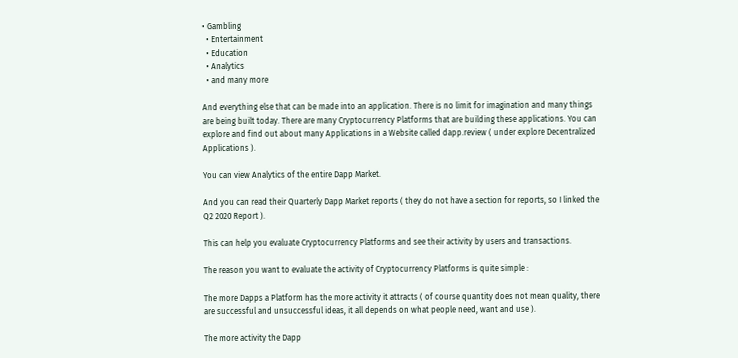• Gambling
  • Entertainment
  • Education
  • Analytics
  • and many more

And everything else that can be made into an application. There is no limit for imagination and many things are being built today. There are many Cryptocurrency Platforms that are building these applications. You can explore and find out about many Applications in a Website called dapp.review ( under explore Decentralized Applications ).

You can view Analytics of the entire Dapp Market.

And you can read their Quarterly Dapp Market reports ( they do not have a section for reports, so I linked the Q2 2020 Report ).

This can help you evaluate Cryptocurrency Platforms and see their activity by users and transactions.

The reason you want to evaluate the activity of Cryptocurrency Platforms is quite simple :

The more Dapps a Platform has the more activity it attracts ( of course quantity does not mean quality, there are successful and unsuccessful ideas, it all depends on what people need, want and use ).

The more activity the Dapp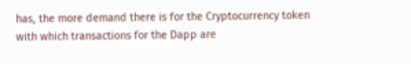has, the more demand there is for the Cryptocurrency token with which transactions for the Dapp are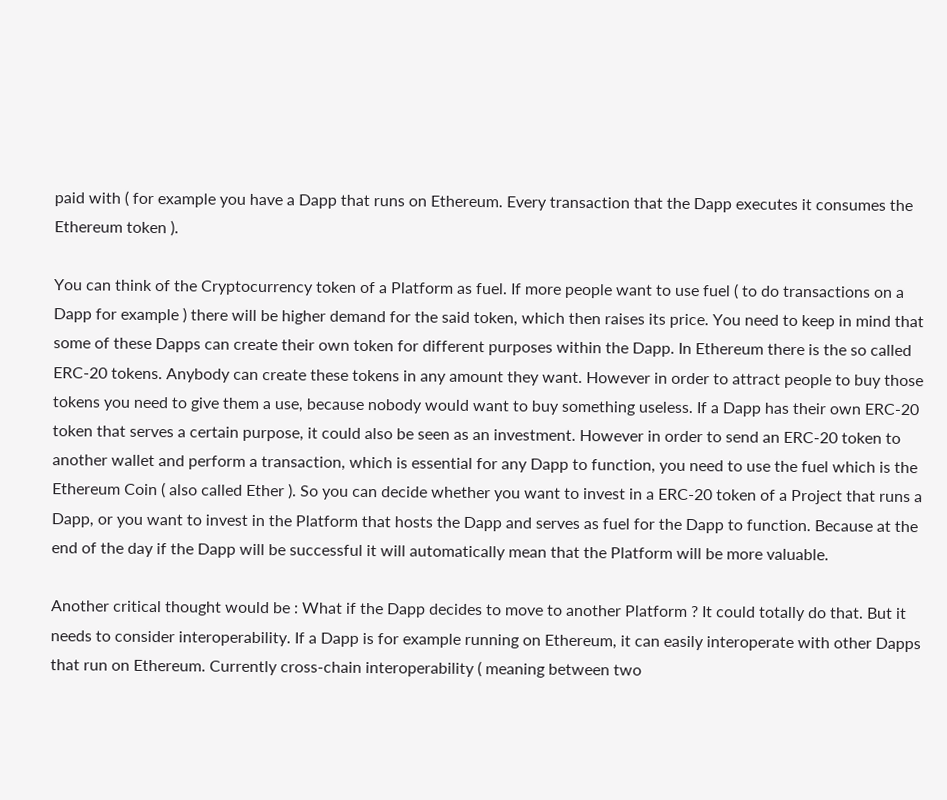paid with ( for example you have a Dapp that runs on Ethereum. Every transaction that the Dapp executes it consumes the Ethereum token ).

You can think of the Cryptocurrency token of a Platform as fuel. If more people want to use fuel ( to do transactions on a Dapp for example ) there will be higher demand for the said token, which then raises its price. You need to keep in mind that some of these Dapps can create their own token for different purposes within the Dapp. In Ethereum there is the so called ERC-20 tokens. Anybody can create these tokens in any amount they want. However in order to attract people to buy those tokens you need to give them a use, because nobody would want to buy something useless. If a Dapp has their own ERC-20 token that serves a certain purpose, it could also be seen as an investment. However in order to send an ERC-20 token to another wallet and perform a transaction, which is essential for any Dapp to function, you need to use the fuel which is the Ethereum Coin ( also called Ether ). So you can decide whether you want to invest in a ERC-20 token of a Project that runs a Dapp, or you want to invest in the Platform that hosts the Dapp and serves as fuel for the Dapp to function. Because at the end of the day if the Dapp will be successful it will automatically mean that the Platform will be more valuable.

Another critical thought would be : What if the Dapp decides to move to another Platform ? It could totally do that. But it needs to consider interoperability. If a Dapp is for example running on Ethereum, it can easily interoperate with other Dapps that run on Ethereum. Currently cross-chain interoperability ( meaning between two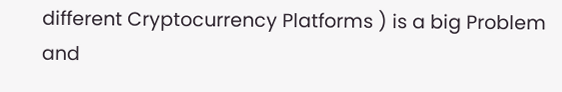different Cryptocurrency Platforms ) is a big Problem and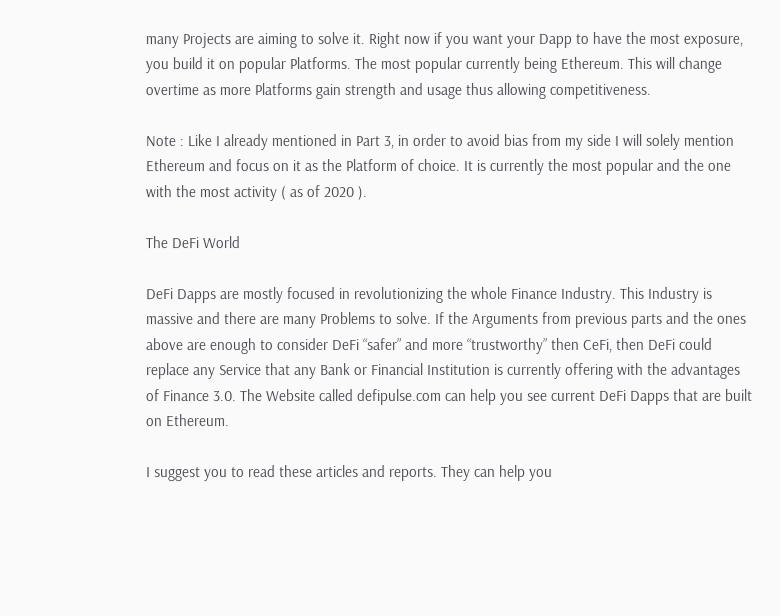many Projects are aiming to solve it. Right now if you want your Dapp to have the most exposure, you build it on popular Platforms. The most popular currently being Ethereum. This will change overtime as more Platforms gain strength and usage thus allowing competitiveness.

Note : Like I already mentioned in Part 3, in order to avoid bias from my side I will solely mention Ethereum and focus on it as the Platform of choice. It is currently the most popular and the one with the most activity ( as of 2020 ).

The DeFi World

DeFi Dapps are mostly focused in revolutionizing the whole Finance Industry. This Industry is massive and there are many Problems to solve. If the Arguments from previous parts and the ones above are enough to consider DeFi “safer” and more “trustworthy” then CeFi, then DeFi could replace any Service that any Bank or Financial Institution is currently offering with the advantages of Finance 3.0. The Website called defipulse.com can help you see current DeFi Dapps that are built on Ethereum.

I suggest you to read these articles and reports. They can help you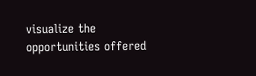visualize the opportunities offered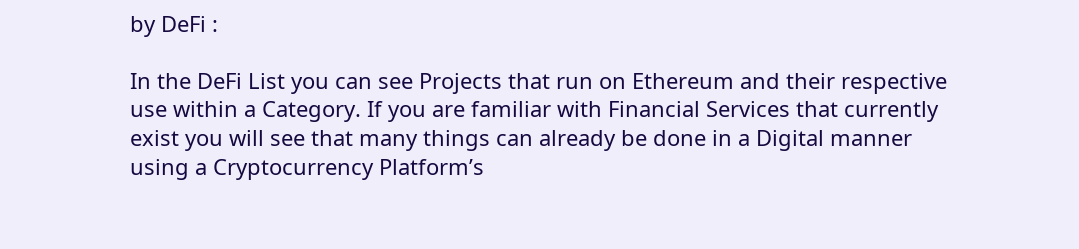by DeFi :

In the DeFi List you can see Projects that run on Ethereum and their respective use within a Category. If you are familiar with Financial Services that currently exist you will see that many things can already be done in a Digital manner using a Cryptocurrency Platform’s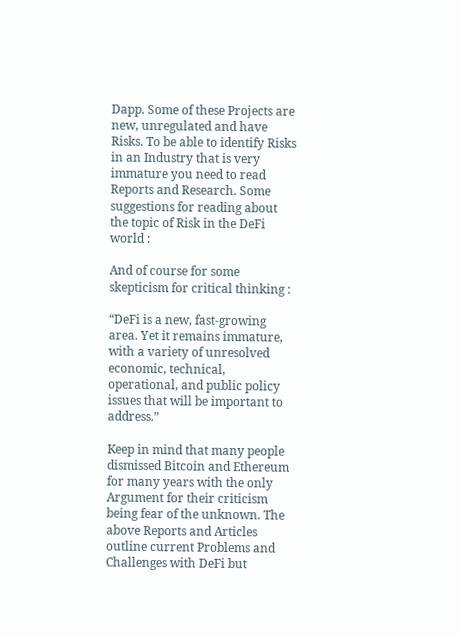Dapp. Some of these Projects are new, unregulated and have Risks. To be able to identify Risks in an Industry that is very immature you need to read Reports and Research. Some suggestions for reading about the topic of Risk in the DeFi world :

And of course for some skepticism for critical thinking :

“DeFi is a new, fast-growing area. Yet it remains immature, with a variety of unresolved economic, technical, operational, and public policy issues that will be important to address.”

Keep in mind that many people dismissed Bitcoin and Ethereum for many years with the only Argument for their criticism being fear of the unknown. The above Reports and Articles outline current Problems and Challenges with DeFi but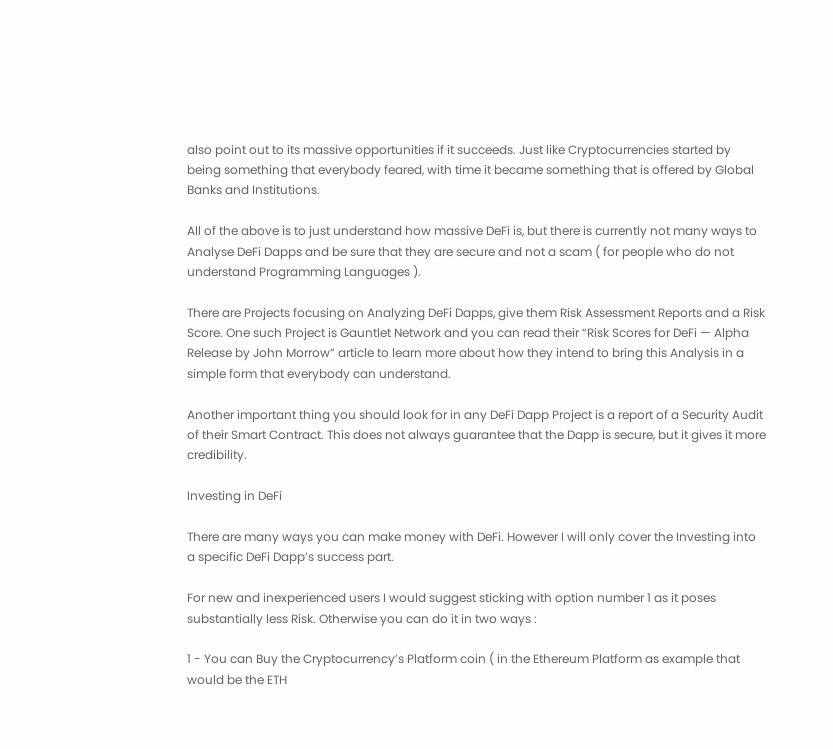also point out to its massive opportunities if it succeeds. Just like Cryptocurrencies started by being something that everybody feared, with time it became something that is offered by Global Banks and Institutions.

All of the above is to just understand how massive DeFi is, but there is currently not many ways to Analyse DeFi Dapps and be sure that they are secure and not a scam ( for people who do not understand Programming Languages ).

There are Projects focusing on Analyzing DeFi Dapps, give them Risk Assessment Reports and a Risk Score. One such Project is Gauntlet Network and you can read their “Risk Scores for DeFi — Alpha Release by John Morrow” article to learn more about how they intend to bring this Analysis in a simple form that everybody can understand.

Another important thing you should look for in any DeFi Dapp Project is a report of a Security Audit of their Smart Contract. This does not always guarantee that the Dapp is secure, but it gives it more credibility.

Investing in DeFi

There are many ways you can make money with DeFi. However I will only cover the Investing into a specific DeFi Dapp’s success part.

For new and inexperienced users I would suggest sticking with option number 1 as it poses substantially less Risk. Otherwise you can do it in two ways :

1 - You can Buy the Cryptocurrency’s Platform coin ( in the Ethereum Platform as example that would be the ETH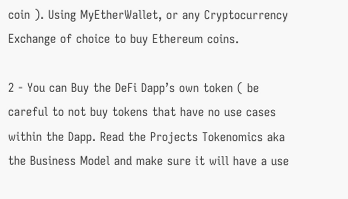coin ). Using MyEtherWallet, or any Cryptocurrency Exchange of choice to buy Ethereum coins.

2 - You can Buy the DeFi Dapp’s own token ( be careful to not buy tokens that have no use cases within the Dapp. Read the Projects Tokenomics aka the Business Model and make sure it will have a use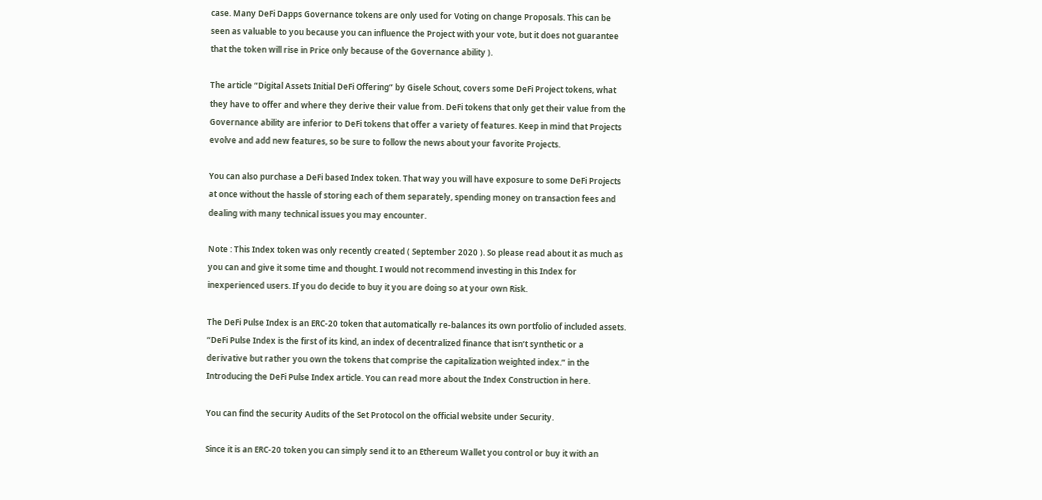case. Many DeFi Dapps Governance tokens are only used for Voting on change Proposals. This can be seen as valuable to you because you can influence the Project with your vote, but it does not guarantee that the token will rise in Price only because of the Governance ability ).

The article “Digital Assets Initial DeFi Offering” by Gisele Schout, covers some DeFi Project tokens, what they have to offer and where they derive their value from. DeFi tokens that only get their value from the Governance ability are inferior to DeFi tokens that offer a variety of features. Keep in mind that Projects evolve and add new features, so be sure to follow the news about your favorite Projects.

You can also purchase a DeFi based Index token. That way you will have exposure to some DeFi Projects at once without the hassle of storing each of them separately, spending money on transaction fees and dealing with many technical issues you may encounter.

Note : This Index token was only recently created ( September 2020 ). So please read about it as much as you can and give it some time and thought. I would not recommend investing in this Index for inexperienced users. If you do decide to buy it you are doing so at your own Risk.

The DeFi Pulse Index is an ERC-20 token that automatically re-balances its own portfolio of included assets. “DeFi Pulse Index is the first of its kind, an index of decentralized finance that isn’t synthetic or a derivative but rather you own the tokens that comprise the capitalization weighted index.” in the Introducing the DeFi Pulse Index article. You can read more about the Index Construction in here.

You can find the security Audits of the Set Protocol on the official website under Security.

Since it is an ERC-20 token you can simply send it to an Ethereum Wallet you control or buy it with an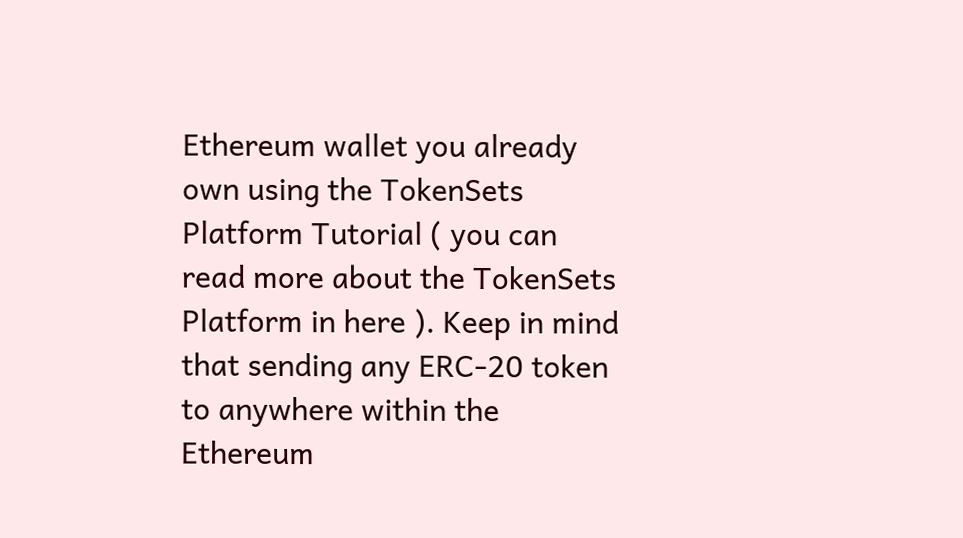Ethereum wallet you already own using the TokenSets Platform Tutorial ( you can read more about the TokenSets Platform in here ). Keep in mind that sending any ERC-20 token to anywhere within the Ethereum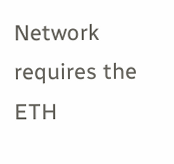Network requires the ETH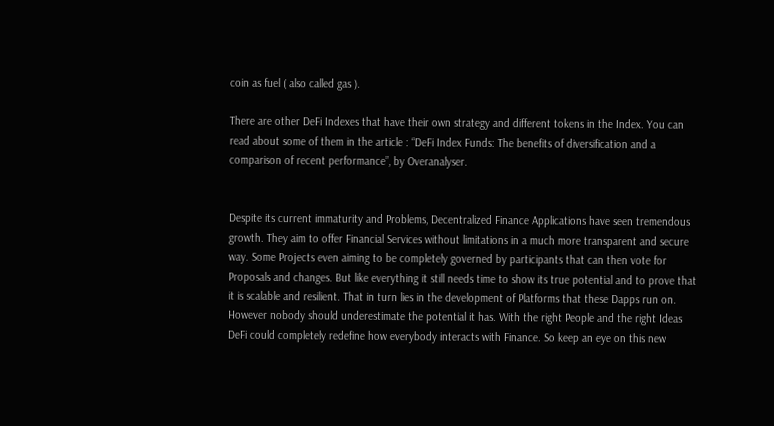coin as fuel ( also called gas ).

There are other DeFi Indexes that have their own strategy and different tokens in the Index. You can read about some of them in the article : “DeFi Index Funds: The benefits of diversification and a comparison of recent performance”, by Overanalyser.


Despite its current immaturity and Problems, Decentralized Finance Applications have seen tremendous growth. They aim to offer Financial Services without limitations in a much more transparent and secure way. Some Projects even aiming to be completely governed by participants that can then vote for Proposals and changes. But like everything it still needs time to show its true potential and to prove that it is scalable and resilient. That in turn lies in the development of Platforms that these Dapps run on. However nobody should underestimate the potential it has. With the right People and the right Ideas DeFi could completely redefine how everybody interacts with Finance. So keep an eye on this new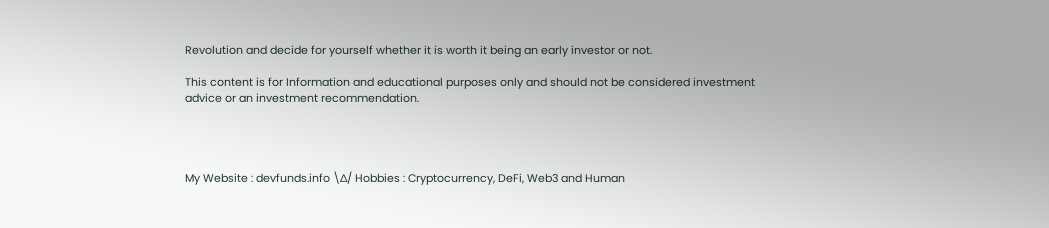Revolution and decide for yourself whether it is worth it being an early investor or not.

This content is for Information and educational purposes only and should not be considered investment advice or an investment recommendation.




My Website : devfunds.info \∆/ Hobbies : Cryptocurrency, DeFi, Web3 and Human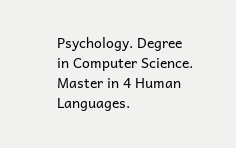Psychology. Degree in Computer Science. Master in 4 Human Languages.